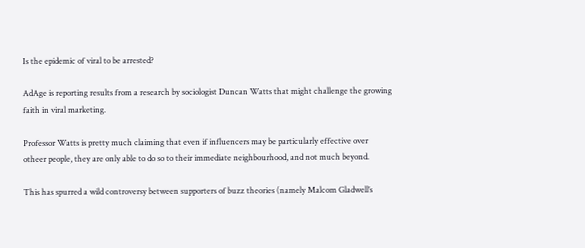Is the epidemic of viral to be arrested?

AdAge is reporting results from a research by sociologist Duncan Watts that might challenge the growing faith in viral marketing.

Professor Watts is pretty much claiming that even if influencers may be particularly effective over otheer people, they are only able to do so to their immediate neighbourhood, and not much beyond.

This has spurred a wild controversy between supporters of buzz theories (namely Malcom Gladwell’s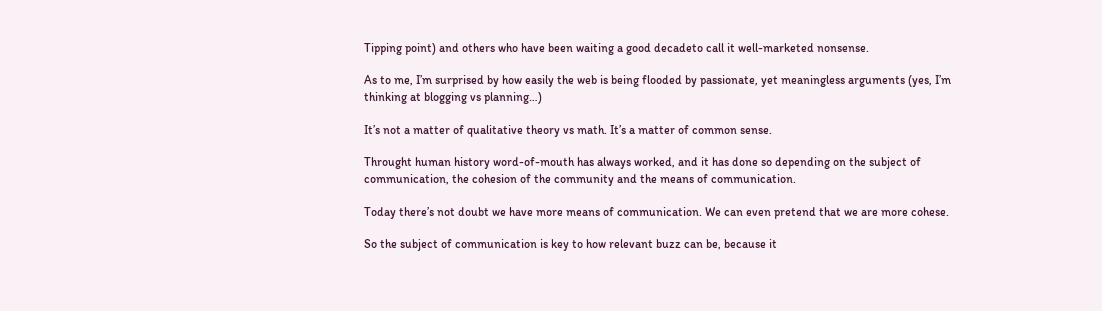Tipping point) and others who have been waiting a good decadeto call it well-marketed nonsense.

As to me, I’m surprised by how easily the web is being flooded by passionate, yet meaningless arguments (yes, I’m thinking at blogging vs planning…)

It’s not a matter of qualitative theory vs math. It’s a matter of common sense.

Throught human history word-of-mouth has always worked, and it has done so depending on the subject of communication, the cohesion of the community and the means of communication.

Today there’s not doubt we have more means of communication. We can even pretend that we are more cohese.

So the subject of communication is key to how relevant buzz can be, because it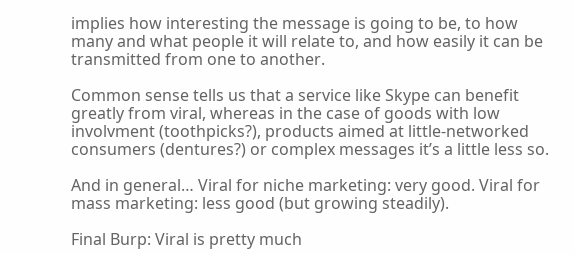implies how interesting the message is going to be, to how many and what people it will relate to, and how easily it can be transmitted from one to another.

Common sense tells us that a service like Skype can benefit greatly from viral, whereas in the case of goods with low involvment (toothpicks?), products aimed at little-networked consumers (dentures?) or complex messages it’s a little less so.

And in general… Viral for niche marketing: very good. Viral for mass marketing: less good (but growing steadily).

Final Burp: Viral is pretty much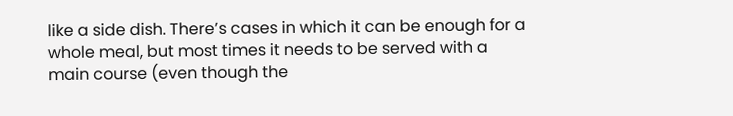like a side dish. There’s cases in which it can be enough for a whole meal, but most times it needs to be served with a main course (even though the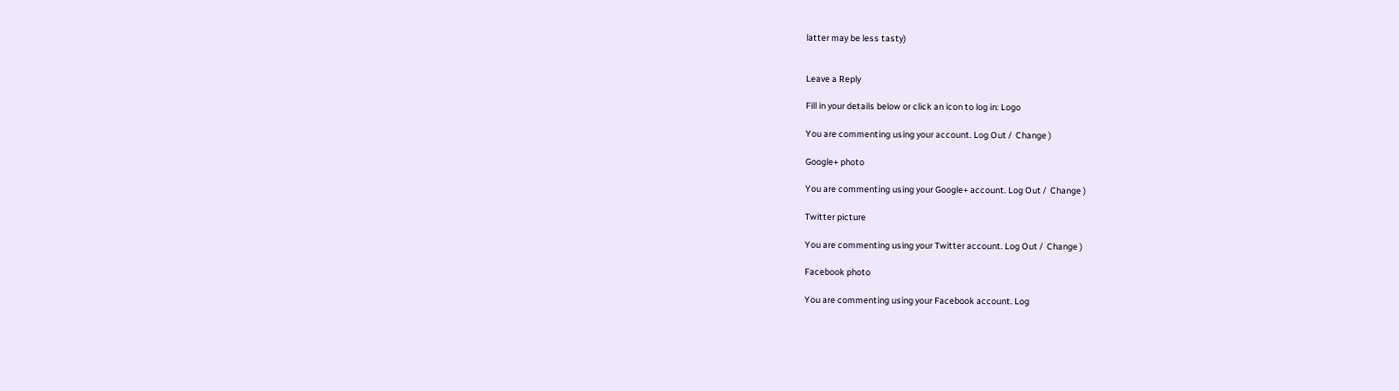latter may be less tasty)


Leave a Reply

Fill in your details below or click an icon to log in: Logo

You are commenting using your account. Log Out /  Change )

Google+ photo

You are commenting using your Google+ account. Log Out /  Change )

Twitter picture

You are commenting using your Twitter account. Log Out /  Change )

Facebook photo

You are commenting using your Facebook account. Log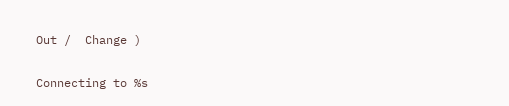Out /  Change )


Connecting to %s